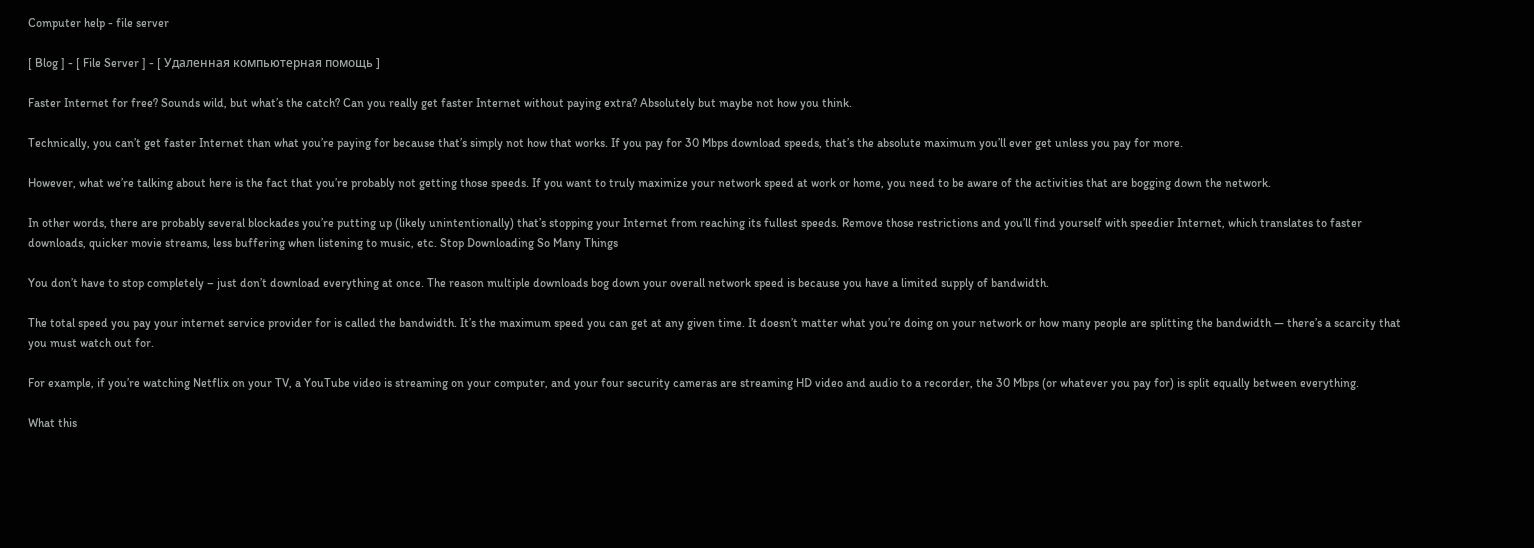Computer help - file server

[ Blog ] - [ File Server ] - [ Удаленная компьютерная помощь ]

Faster Internet for free? Sounds wild, but what’s the catch? Can you really get faster Internet without paying extra? Absolutely but maybe not how you think.

Technically, you can’t get faster Internet than what you’re paying for because that’s simply not how that works. If you pay for 30 Mbps download speeds, that’s the absolute maximum you’ll ever get unless you pay for more.

However, what we’re talking about here is the fact that you’re probably not getting those speeds. If you want to truly maximize your network speed at work or home, you need to be aware of the activities that are bogging down the network.

In other words, there are probably several blockades you’re putting up (likely unintentionally) that’s stopping your Internet from reaching its fullest speeds. Remove those restrictions and you’ll find yourself with speedier Internet, which translates to faster downloads, quicker movie streams, less buffering when listening to music, etc. Stop Downloading So Many Things

You don’t have to stop completely – just don’t download everything at once. The reason multiple downloads bog down your overall network speed is because you have a limited supply of bandwidth.

The total speed you pay your internet service provider for is called the bandwidth. It’s the maximum speed you can get at any given time. It doesn’t matter what you’re doing on your network or how many people are splitting the bandwidth — there’s a scarcity that you must watch out for.

For example, if you’re watching Netflix on your TV, a YouTube video is streaming on your computer, and your four security cameras are streaming HD video and audio to a recorder, the 30 Mbps (or whatever you pay for) is split equally between everything.

What this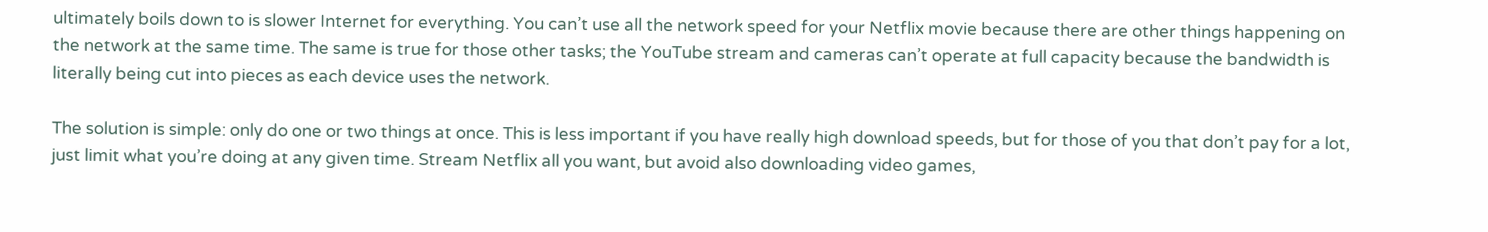ultimately boils down to is slower Internet for everything. You can’t use all the network speed for your Netflix movie because there are other things happening on the network at the same time. The same is true for those other tasks; the YouTube stream and cameras can’t operate at full capacity because the bandwidth is literally being cut into pieces as each device uses the network.

The solution is simple: only do one or two things at once. This is less important if you have really high download speeds, but for those of you that don’t pay for a lot, just limit what you’re doing at any given time. Stream Netflix all you want, but avoid also downloading video games,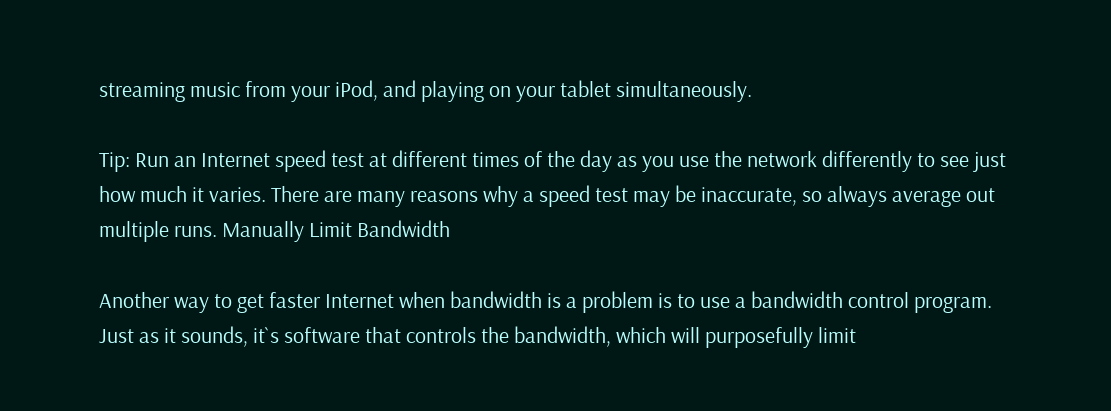streaming music from your iPod, and playing on your tablet simultaneously.

Tip: Run an Internet speed test at different times of the day as you use the network differently to see just how much it varies. There are many reasons why a speed test may be inaccurate, so always average out multiple runs. Manually Limit Bandwidth

Another way to get faster Internet when bandwidth is a problem is to use a bandwidth control program. Just as it sounds, it`s software that controls the bandwidth, which will purposefully limit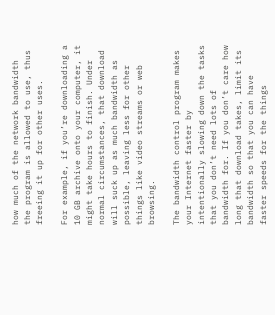how much of the network bandwidth the program is allowed to use, thus freeing it up for other uses.

For example, if you’re downloading a 10 GB archive onto your computer, it might take hours to finish. Under normal circumstances, that download will suck up as much bandwidth as possible, leaving less for other things like video streams or web browsing.

The bandwidth control program makes your Internet faster by intentionally slowing down the tasks that you don’t need lots of bandwidth for. If you don’t care how long that download takes, limit its bandwidth so that you can have faster speeds for the things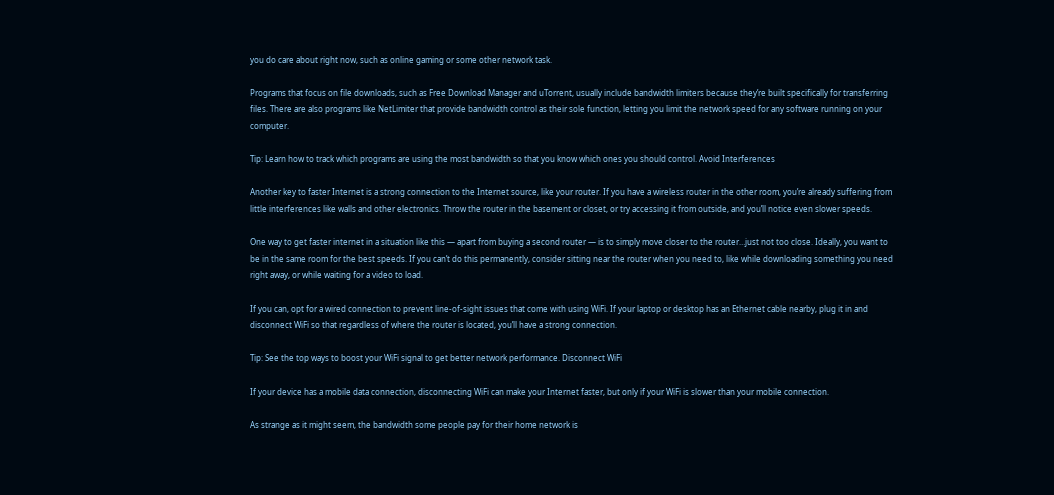you do care about right now, such as online gaming or some other network task.

Programs that focus on file downloads, such as Free Download Manager and uTorrent, usually include bandwidth limiters because they’re built specifically for transferring files. There are also programs like NetLimiter that provide bandwidth control as their sole function, letting you limit the network speed for any software running on your computer.

Tip: Learn how to track which programs are using the most bandwidth so that you know which ones you should control. Avoid Interferences

Another key to faster Internet is a strong connection to the Internet source, like your router. If you have a wireless router in the other room, you’re already suffering from little interferences like walls and other electronics. Throw the router in the basement or closet, or try accessing it from outside, and you’ll notice even slower speeds.

One way to get faster internet in a situation like this — apart from buying a second router — is to simply move closer to the router…just not too close. Ideally, you want to be in the same room for the best speeds. If you can’t do this permanently, consider sitting near the router when you need to, like while downloading something you need right away, or while waiting for a video to load.

If you can, opt for a wired connection to prevent line-of-sight issues that come with using WiFi. If your laptop or desktop has an Ethernet cable nearby, plug it in and disconnect WiFi so that regardless of where the router is located, you’ll have a strong connection.

Tip: See the top ways to boost your WiFi signal to get better network performance. Disconnect WiFi

If your device has a mobile data connection, disconnecting WiFi can make your Internet faster, but only if your WiFi is slower than your mobile connection.

As strange as it might seem, the bandwidth some people pay for their home network is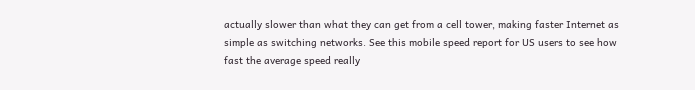actually slower than what they can get from a cell tower, making faster Internet as simple as switching networks. See this mobile speed report for US users to see how fast the average speed really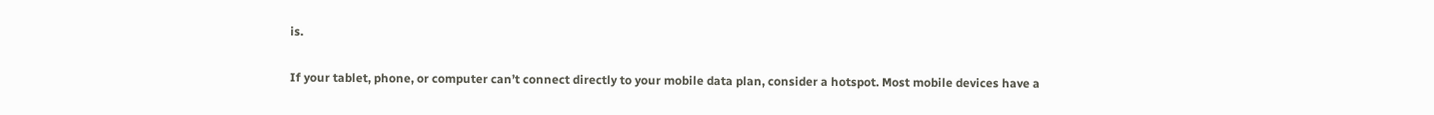is.

If your tablet, phone, or computer can’t connect directly to your mobile data plan, consider a hotspot. Most mobile devices have a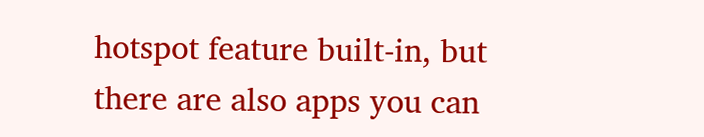hotspot feature built-in, but there are also apps you can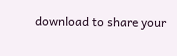download to share your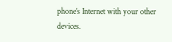phone’s Internet with your other devices.